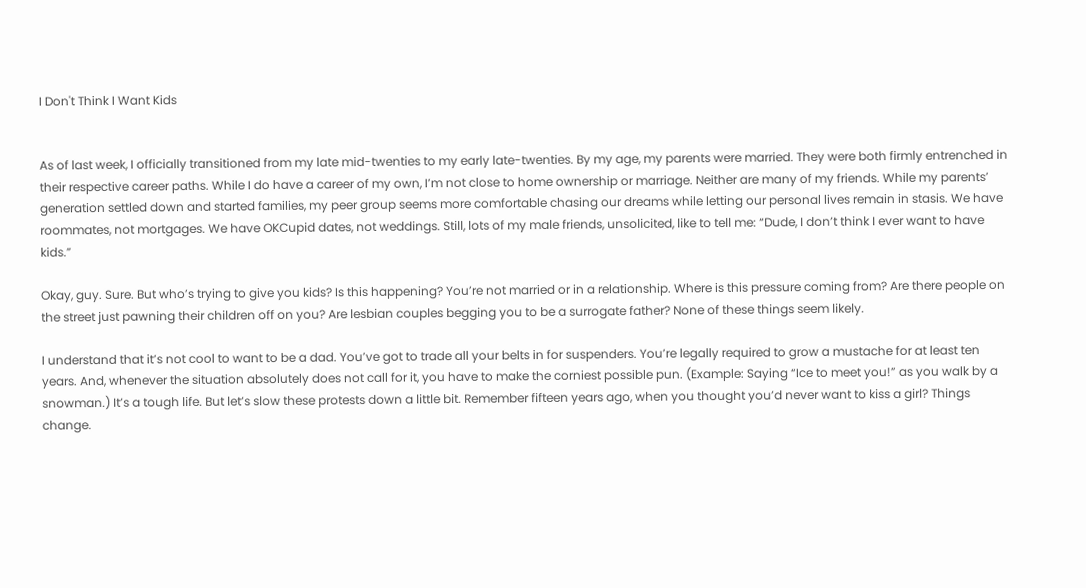I Don't Think I Want Kids


As of last week, I officially transitioned from my late mid-twenties to my early late-twenties. By my age, my parents were married. They were both firmly entrenched in their respective career paths. While I do have a career of my own, I’m not close to home ownership or marriage. Neither are many of my friends. While my parents’ generation settled down and started families, my peer group seems more comfortable chasing our dreams while letting our personal lives remain in stasis. We have roommates, not mortgages. We have OKCupid dates, not weddings. Still, lots of my male friends, unsolicited, like to tell me: “Dude, I don’t think I ever want to have kids.”

Okay, guy. Sure. But who’s trying to give you kids? Is this happening? You’re not married or in a relationship. Where is this pressure coming from? Are there people on the street just pawning their children off on you? Are lesbian couples begging you to be a surrogate father? None of these things seem likely.

I understand that it’s not cool to want to be a dad. You’ve got to trade all your belts in for suspenders. You’re legally required to grow a mustache for at least ten years. And, whenever the situation absolutely does not call for it, you have to make the corniest possible pun. (Example: Saying “Ice to meet you!” as you walk by a snowman.) It’s a tough life. But let’s slow these protests down a little bit. Remember fifteen years ago, when you thought you’d never want to kiss a girl? Things change.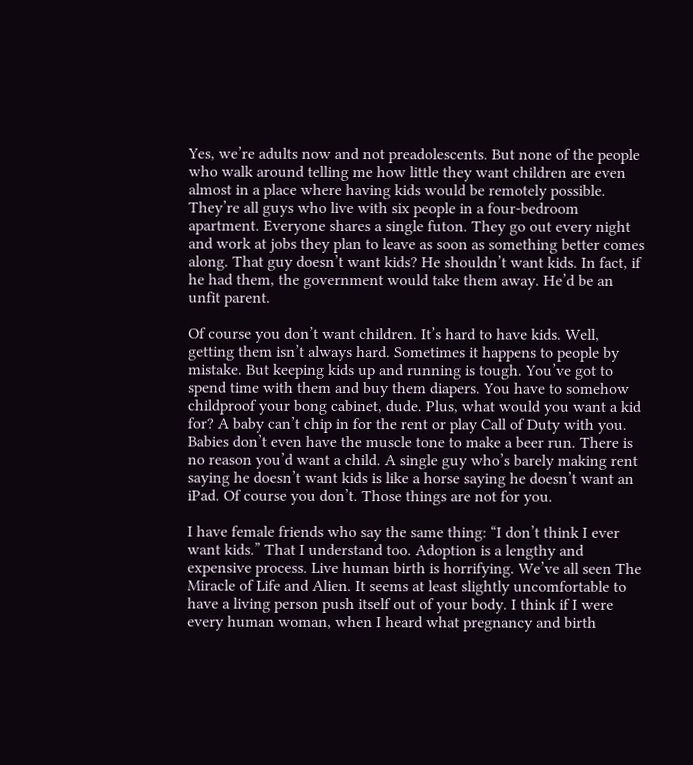Yes, we’re adults now and not preadolescents. But none of the people who walk around telling me how little they want children are even almost in a place where having kids would be remotely possible. They’re all guys who live with six people in a four-bedroom apartment. Everyone shares a single futon. They go out every night and work at jobs they plan to leave as soon as something better comes along. That guy doesn’t want kids? He shouldn’t want kids. In fact, if he had them, the government would take them away. He’d be an unfit parent.

Of course you don’t want children. It’s hard to have kids. Well, getting them isn’t always hard. Sometimes it happens to people by mistake. But keeping kids up and running is tough. You’ve got to spend time with them and buy them diapers. You have to somehow childproof your bong cabinet, dude. Plus, what would you want a kid for? A baby can’t chip in for the rent or play Call of Duty with you. Babies don’t even have the muscle tone to make a beer run. There is no reason you’d want a child. A single guy who’s barely making rent saying he doesn’t want kids is like a horse saying he doesn’t want an iPad. Of course you don’t. Those things are not for you.

I have female friends who say the same thing: “I don’t think I ever want kids.” That I understand too. Adoption is a lengthy and expensive process. Live human birth is horrifying. We’ve all seen The Miracle of Life and Alien. It seems at least slightly uncomfortable to have a living person push itself out of your body. I think if I were every human woman, when I heard what pregnancy and birth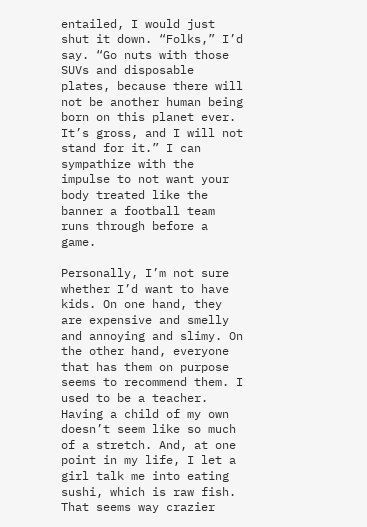entailed, I would just shut it down. “Folks,” I’d say. “Go nuts with those SUVs and disposable plates, because there will not be another human being born on this planet ever. It’s gross, and I will not stand for it.” I can sympathize with the impulse to not want your body treated like the banner a football team runs through before a game.

Personally, I’m not sure whether I’d want to have kids. On one hand, they are expensive and smelly and annoying and slimy. On the other hand, everyone that has them on purpose seems to recommend them. I used to be a teacher. Having a child of my own doesn’t seem like so much of a stretch. And, at one point in my life, I let a girl talk me into eating sushi, which is raw fish. That seems way crazier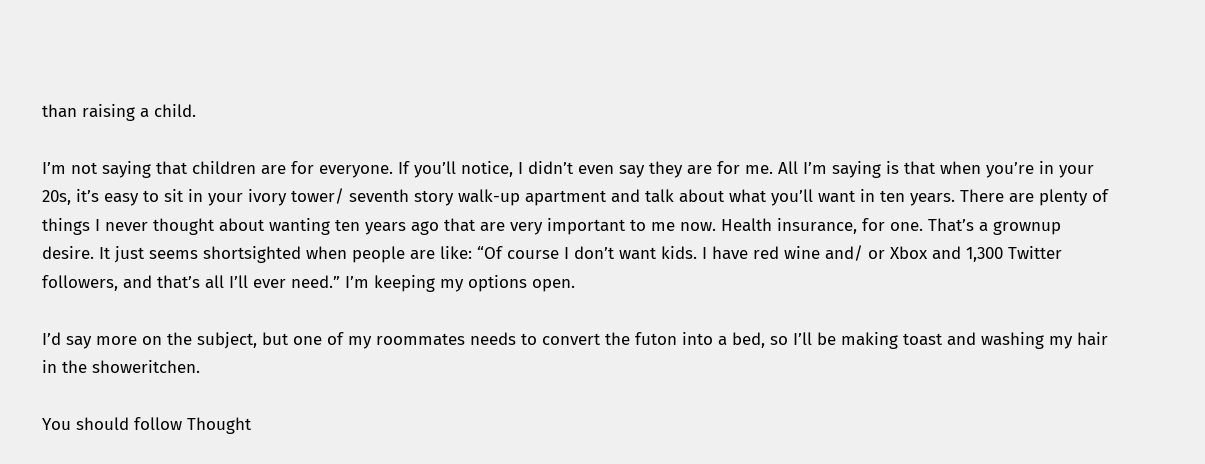than raising a child.

I’m not saying that children are for everyone. If you’ll notice, I didn’t even say they are for me. All I’m saying is that when you’re in your 20s, it’s easy to sit in your ivory tower/ seventh story walk-up apartment and talk about what you’ll want in ten years. There are plenty of things I never thought about wanting ten years ago that are very important to me now. Health insurance, for one. That’s a grownup desire. It just seems shortsighted when people are like: “Of course I don’t want kids. I have red wine and/ or Xbox and 1,300 Twitter followers, and that’s all I’ll ever need.” I’m keeping my options open.

I’d say more on the subject, but one of my roommates needs to convert the futon into a bed, so I’ll be making toast and washing my hair in the showeritchen.

You should follow Thought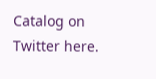Catalog on Twitter here.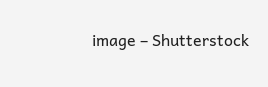image – Shutterstock